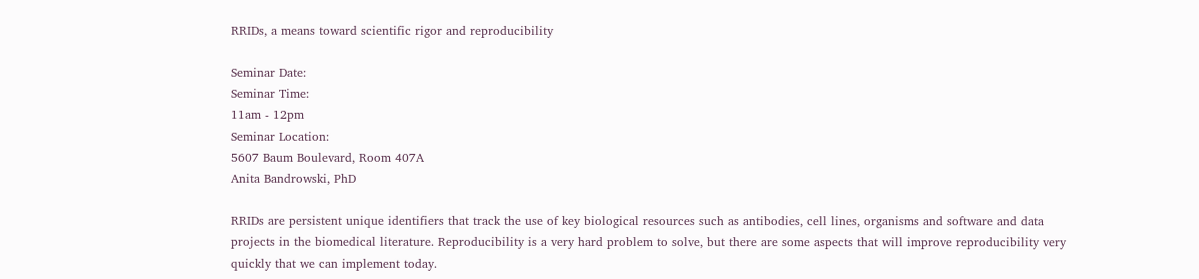RRIDs, a means toward scientific rigor and reproducibility

Seminar Date:
Seminar Time:
11am - 12pm
Seminar Location:
5607 Baum Boulevard, Room 407A
Anita Bandrowski, PhD

RRIDs are persistent unique identifiers that track the use of key biological resources such as antibodies, cell lines, organisms and software and data projects in the biomedical literature. Reproducibility is a very hard problem to solve, but there are some aspects that will improve reproducibility very quickly that we can implement today.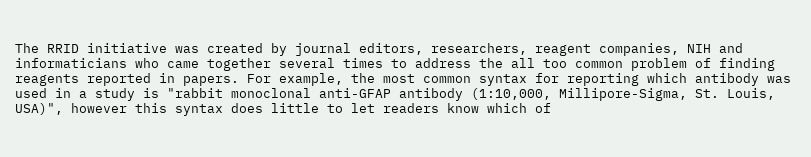The RRID initiative was created by journal editors, researchers, reagent companies, NIH and informaticians who came together several times to address the all too common problem of finding reagents reported in papers. For example, the most common syntax for reporting which antibody was used in a study is "rabbit monoclonal anti-GFAP antibody (1:10,000, Millipore-Sigma, St. Louis, USA)", however this syntax does little to let readers know which of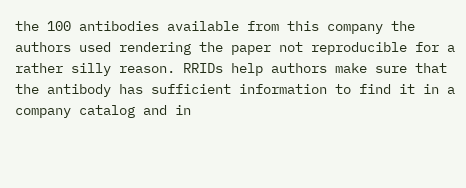the 100 antibodies available from this company the authors used rendering the paper not reproducible for a rather silly reason. RRIDs help authors make sure that the antibody has sufficient information to find it in a company catalog and in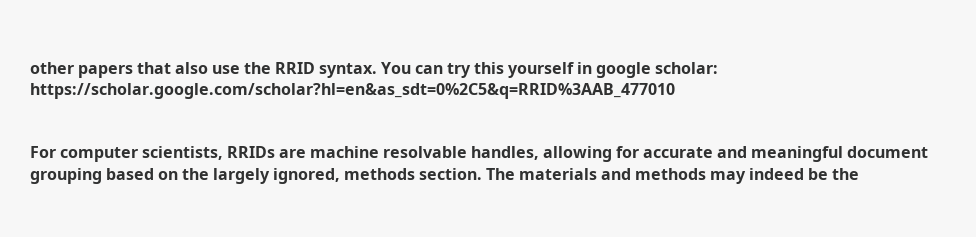other papers that also use the RRID syntax. You can try this yourself in google scholar: https://scholar.google.com/scholar?hl=en&as_sdt=0%2C5&q=RRID%3AAB_477010


For computer scientists, RRIDs are machine resolvable handles, allowing for accurate and meaningful document grouping based on the largely ignored, methods section. The materials and methods may indeed be the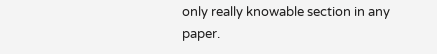only really knowable section in any paper.